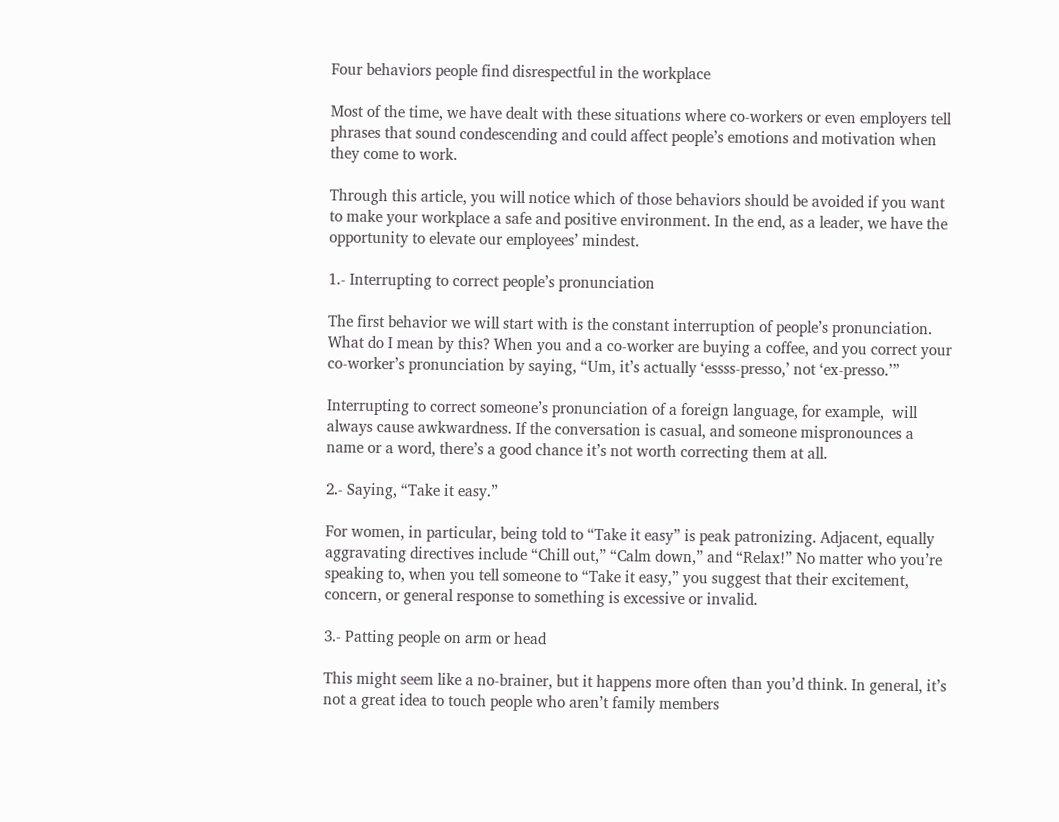Four behaviors people find disrespectful in the workplace

Most of the time, we have dealt with these situations where co-workers or even employers tell phrases that sound condescending and could affect people’s emotions and motivation when they come to work.

Through this article, you will notice which of those behaviors should be avoided if you want to make your workplace a safe and positive environment. In the end, as a leader, we have the opportunity to elevate our employees’ mindest.

1.- Interrupting to correct people’s pronunciation

The first behavior we will start with is the constant interruption of people’s pronunciation. What do I mean by this? When you and a co-worker are buying a coffee, and you correct your co-worker’s pronunciation by saying, “Um, it’s actually ‘essss-presso,’ not ‘ex-presso.’”

Interrupting to correct someone’s pronunciation of a foreign language, for example,  will always cause awkwardness. If the conversation is casual, and someone mispronounces a name or a word, there’s a good chance it’s not worth correcting them at all.

2.- Saying, “Take it easy.”

For women, in particular, being told to “Take it easy” is peak patronizing. Adjacent, equally aggravating directives include “Chill out,” “Calm down,” and “Relax!” No matter who you’re speaking to, when you tell someone to “Take it easy,” you suggest that their excitement, concern, or general response to something is excessive or invalid.

3.- Patting people on arm or head

This might seem like a no-brainer, but it happens more often than you’d think. In general, it’s not a great idea to touch people who aren’t family members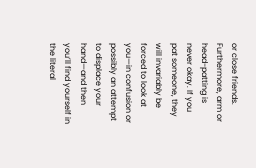or close friends. Furthermore, arm or head-patting is never okay. If you pat someone, they will invariably be forced to look at you—in confusion or possibly an attempt to displace your hand—and then you’ll find yourself in the literal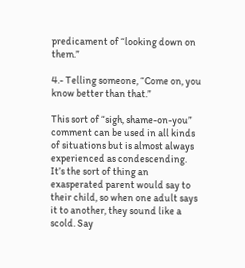predicament of “looking down on them.”

4.- Telling someone, “Come on, you know better than that.”

This sort of “sigh, shame-on-you” comment can be used in all kinds of situations but is almost always experienced as condescending. It’s the sort of thing an exasperated parent would say to their child, so when one adult says it to another, they sound like a scold. Say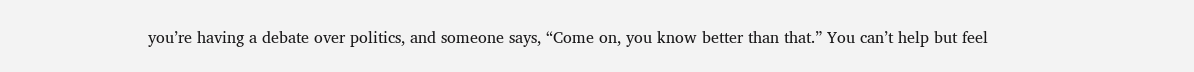you’re having a debate over politics, and someone says, “Come on, you know better than that.” You can’t help but feel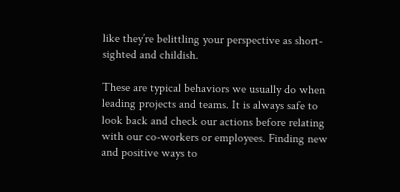like they’re belittling your perspective as short-sighted and childish.

These are typical behaviors we usually do when leading projects and teams. It is always safe to look back and check our actions before relating with our co-workers or employees. Finding new and positive ways to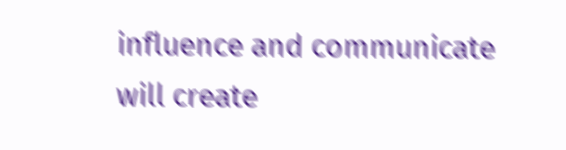influence and communicate will create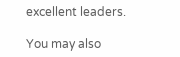excellent leaders.

You may also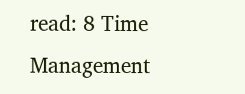read: 8 Time Management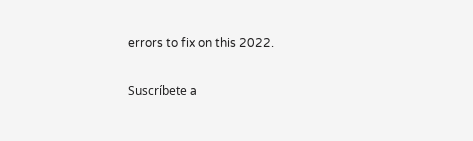errors to fix on this 2022.

Suscríbete a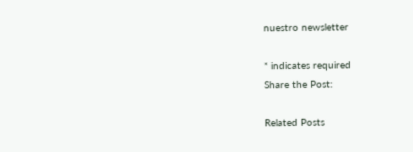nuestro newsletter

* indicates required
Share the Post:

Related Posts